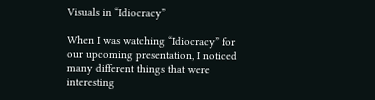Visuals in “Idiocracy”

When I was watching “Idiocracy” for our upcoming presentation, I noticed many different things that were interesting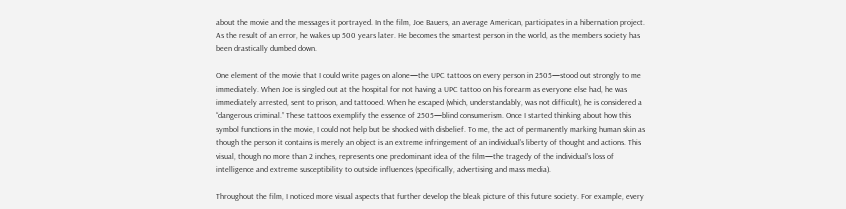about the movie and the messages it portrayed. In the film, Joe Bauers, an average American, participates in a hibernation project. As the result of an error, he wakes up 500 years later. He becomes the smartest person in the world, as the members society has been drastically dumbed down.

One element of the movie that I could write pages on alone—the UPC tattoos on every person in 2505—stood out strongly to me immediately. When Joe is singled out at the hospital for not having a UPC tattoo on his forearm as everyone else had, he was immediately arrested, sent to prison, and tattooed. When he escaped (which, understandably, was not difficult), he is considered a “dangerous criminal.” These tattoos exemplify the essence of 2505—blind consumerism. Once I started thinking about how this symbol functions in the movie, I could not help but be shocked with disbelief. To me, the act of permanently marking human skin as though the person it contains is merely an object is an extreme infringement of an individual’s liberty of thought and actions. This visual, though no more than 2 inches, represents one predominant idea of the film—the tragedy of the individual’s loss of intelligence and extreme susceptibility to outside influences (specifically, advertising and mass media).

Throughout the film, I noticed more visual aspects that further develop the bleak picture of this future society. For example, every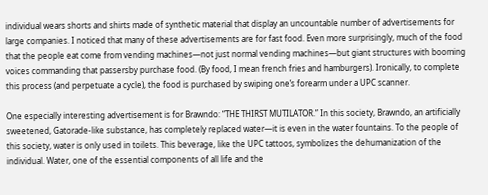individual wears shorts and shirts made of synthetic material that display an uncountable number of advertisements for large companies. I noticed that many of these advertisements are for fast food. Even more surprisingly, much of the food that the people eat come from vending machines—not just normal vending machines—but giant structures with booming voices commanding that passersby purchase food. (By food, I mean french fries and hamburgers). Ironically, to complete this process (and perpetuate a cycle), the food is purchased by swiping one’s forearm under a UPC scanner.

One especially interesting advertisement is for Brawndo: “THE THIRST MUTILATOR.” In this society, Brawndo, an artificially sweetened, Gatorade-like substance, has completely replaced water—it is even in the water fountains. To the people of this society, water is only used in toilets. This beverage, like the UPC tattoos, symbolizes the dehumanization of the individual. Water, one of the essential components of all life and the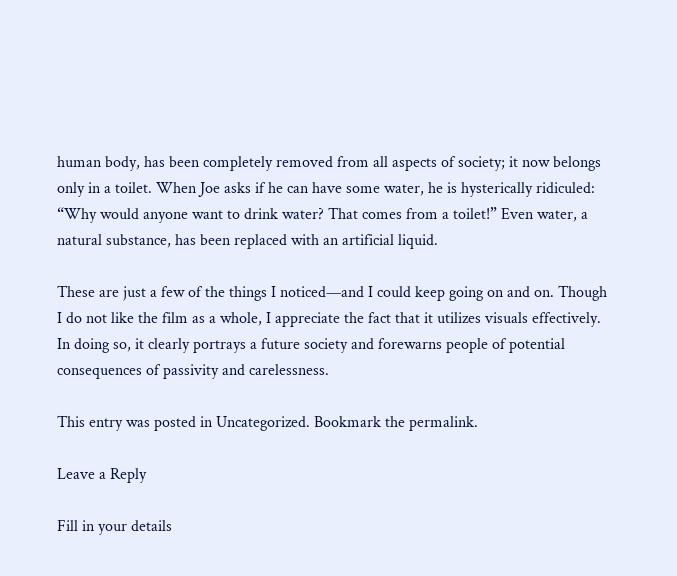human body, has been completely removed from all aspects of society; it now belongs only in a toilet. When Joe asks if he can have some water, he is hysterically ridiculed: “Why would anyone want to drink water? That comes from a toilet!” Even water, a natural substance, has been replaced with an artificial liquid.

These are just a few of the things I noticed—and I could keep going on and on. Though I do not like the film as a whole, I appreciate the fact that it utilizes visuals effectively. In doing so, it clearly portrays a future society and forewarns people of potential consequences of passivity and carelessness.

This entry was posted in Uncategorized. Bookmark the permalink.

Leave a Reply

Fill in your details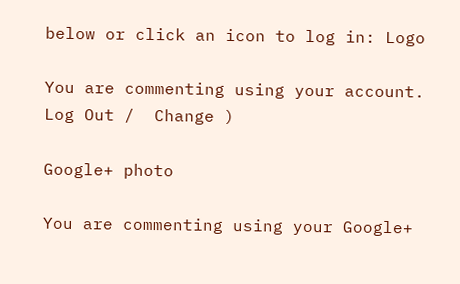below or click an icon to log in: Logo

You are commenting using your account. Log Out /  Change )

Google+ photo

You are commenting using your Google+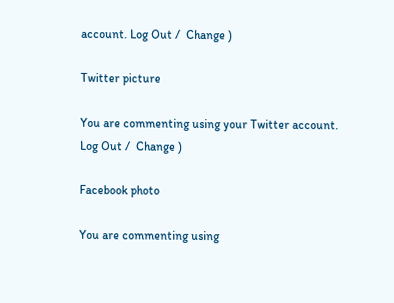account. Log Out /  Change )

Twitter picture

You are commenting using your Twitter account. Log Out /  Change )

Facebook photo

You are commenting using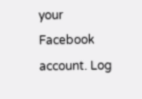your Facebook account. Log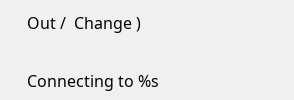Out /  Change )


Connecting to %s